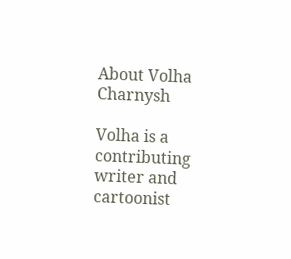About Volha Charnysh

Volha is a contributing writer and cartoonist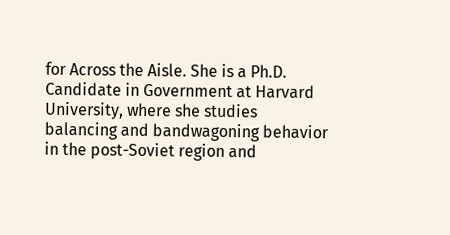for Across the Aisle. She is a Ph.D. Candidate in Government at Harvard University, where she studies balancing and bandwagoning behavior in the post-Soviet region and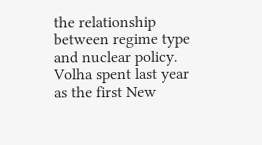the relationship between regime type and nuclear policy. Volha spent last year as the first New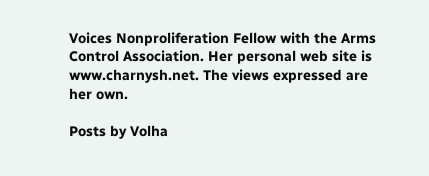Voices Nonproliferation Fellow with the Arms Control Association. Her personal web site is www.charnysh.net. The views expressed are her own.

Posts by Volha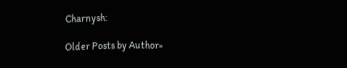Charnysh:

Older Posts by Author»